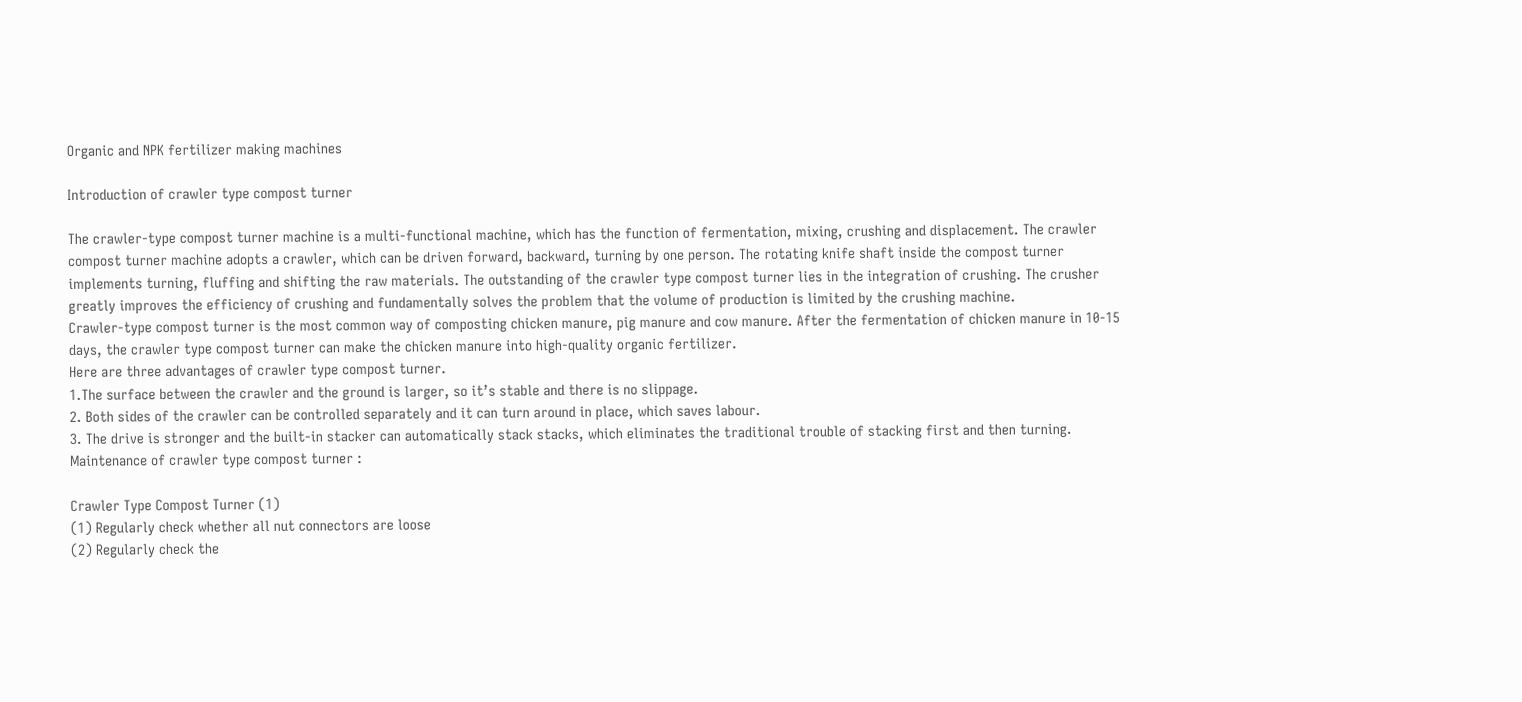Organic and NPK fertilizer making machines

Introduction of crawler type compost turner

The crawler-type compost turner machine is a multi-functional machine, which has the function of fermentation, mixing, crushing and displacement. The crawler compost turner machine adopts a crawler, which can be driven forward, backward, turning by one person. The rotating knife shaft inside the compost turner implements turning, fluffing and shifting the raw materials. The outstanding of the crawler type compost turner lies in the integration of crushing. The crusher greatly improves the efficiency of crushing and fundamentally solves the problem that the volume of production is limited by the crushing machine.
Crawler-type compost turner is the most common way of composting chicken manure, pig manure and cow manure. After the fermentation of chicken manure in 10-15 days, the crawler type compost turner can make the chicken manure into high-quality organic fertilizer.
Here are three advantages of crawler type compost turner.
1.The surface between the crawler and the ground is larger, so it’s stable and there is no slippage.
2. Both sides of the crawler can be controlled separately and it can turn around in place, which saves labour.
3. The drive is stronger and the built-in stacker can automatically stack stacks, which eliminates the traditional trouble of stacking first and then turning.
Maintenance of crawler type compost turner :

Crawler Type Compost Turner (1)
(1) Regularly check whether all nut connectors are loose
(2) Regularly check the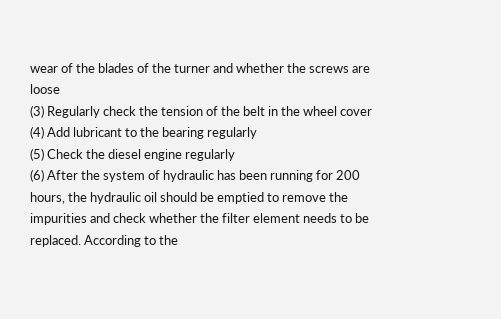wear of the blades of the turner and whether the screws are loose
(3) Regularly check the tension of the belt in the wheel cover
(4) Add lubricant to the bearing regularly
(5) Check the diesel engine regularly
(6) After the system of hydraulic has been running for 200 hours, the hydraulic oil should be emptied to remove the impurities and check whether the filter element needs to be replaced. According to the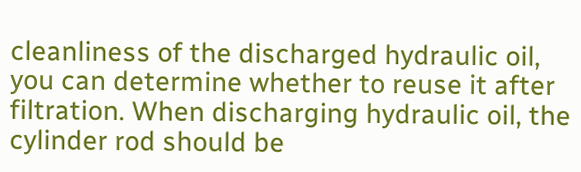cleanliness of the discharged hydraulic oil, you can determine whether to reuse it after filtration. When discharging hydraulic oil, the cylinder rod should be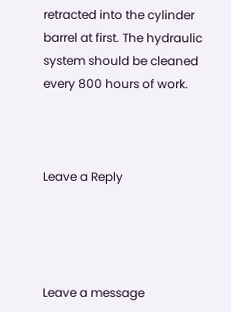retracted into the cylinder barrel at first. The hydraulic system should be cleaned every 800 hours of work.



Leave a Reply




Leave a message